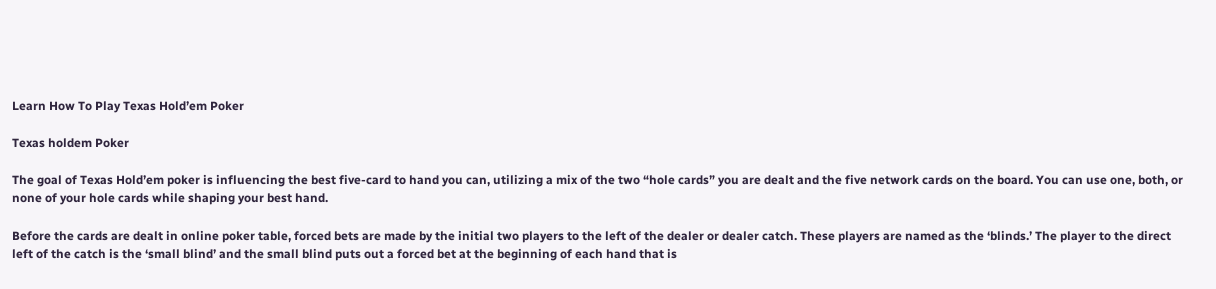Learn How To Play Texas Hold’em Poker

Texas holdem Poker

The goal of Texas Hold’em poker is influencing the best five-card to hand you can, utilizing a mix of the two “hole cards” you are dealt and the five network cards on the board. You can use one, both, or none of your hole cards while shaping your best hand.

Before the cards are dealt in online poker table, forced bets are made by the initial two players to the left of the dealer or dealer catch. These players are named as the ‘blinds.’ The player to the direct left of the catch is the ‘small blind’ and the small blind puts out a forced bet at the beginning of each hand that is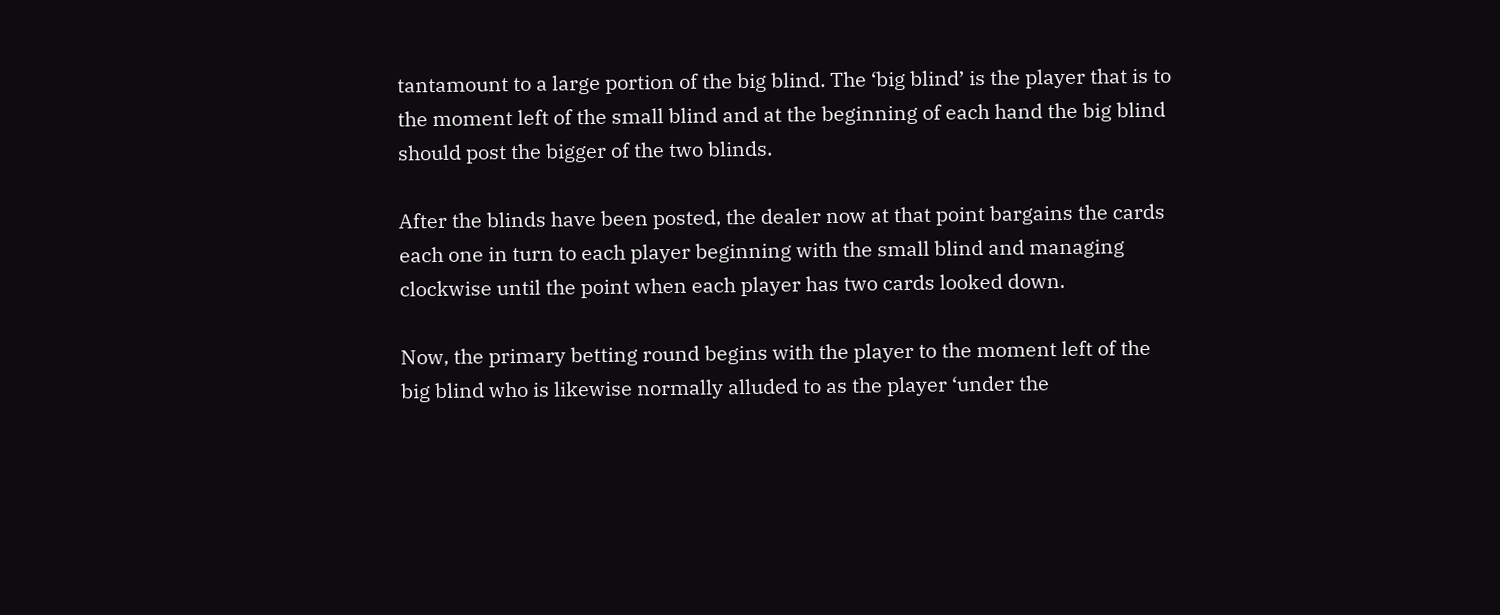tantamount to a large portion of the big blind. The ‘big blind’ is the player that is to the moment left of the small blind and at the beginning of each hand the big blind should post the bigger of the two blinds.

After the blinds have been posted, the dealer now at that point bargains the cards each one in turn to each player beginning with the small blind and managing clockwise until the point when each player has two cards looked down.

Now, the primary betting round begins with the player to the moment left of the big blind who is likewise normally alluded to as the player ‘under the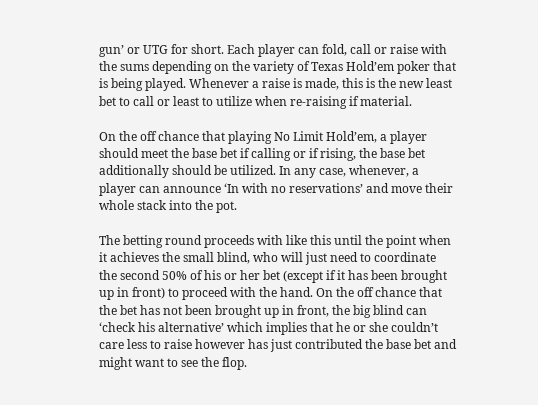gun’ or UTG for short. Each player can fold, call or raise with the sums depending on the variety of Texas Hold’em poker that is being played. Whenever a raise is made, this is the new least bet to call or least to utilize when re-raising if material.

On the off chance that playing No Limit Hold’em, a player should meet the base bet if calling or if rising, the base bet additionally should be utilized. In any case, whenever, a player can announce ‘In with no reservations’ and move their whole stack into the pot.

The betting round proceeds with like this until the point when it achieves the small blind, who will just need to coordinate the second 50% of his or her bet (except if it has been brought up in front) to proceed with the hand. On the off chance that the bet has not been brought up in front, the big blind can ‘check his alternative’ which implies that he or she couldn’t care less to raise however has just contributed the base bet and might want to see the flop.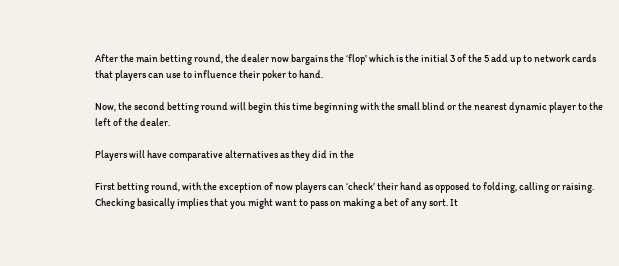After the main betting round, the dealer now bargains the ‘flop’ which is the initial 3 of the 5 add up to network cards that players can use to influence their poker to hand.

Now, the second betting round will begin this time beginning with the small blind or the nearest dynamic player to the left of the dealer.

Players will have comparative alternatives as they did in the

First betting round, with the exception of now players can ‘check’ their hand as opposed to folding, calling or raising. Checking basically implies that you might want to pass on making a bet of any sort. It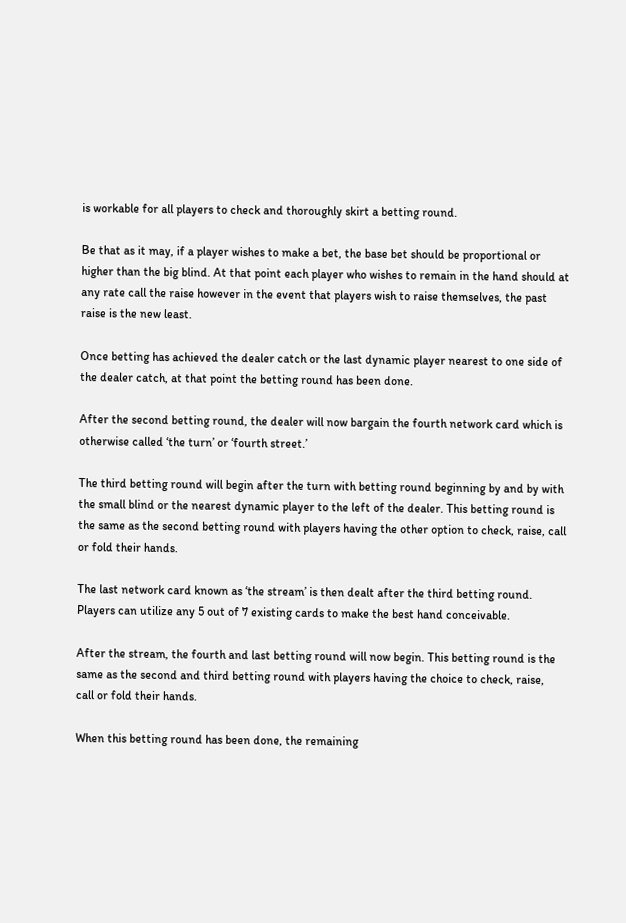is workable for all players to check and thoroughly skirt a betting round.

Be that as it may, if a player wishes to make a bet, the base bet should be proportional or higher than the big blind. At that point each player who wishes to remain in the hand should at any rate call the raise however in the event that players wish to raise themselves, the past raise is the new least.

Once betting has achieved the dealer catch or the last dynamic player nearest to one side of the dealer catch, at that point the betting round has been done.

After the second betting round, the dealer will now bargain the fourth network card which is otherwise called ‘the turn’ or ‘fourth street.’

The third betting round will begin after the turn with betting round beginning by and by with the small blind or the nearest dynamic player to the left of the dealer. This betting round is the same as the second betting round with players having the other option to check, raise, call or fold their hands.

The last network card known as ‘the stream’ is then dealt after the third betting round. Players can utilize any 5 out of 7 existing cards to make the best hand conceivable.

After the stream, the fourth and last betting round will now begin. This betting round is the same as the second and third betting round with players having the choice to check, raise, call or fold their hands.

When this betting round has been done, the remaining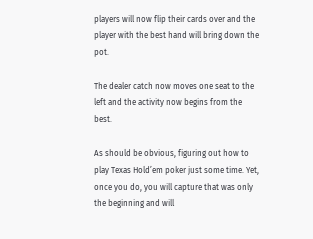players will now flip their cards over and the player with the best hand will bring down the pot.

The dealer catch now moves one seat to the left and the activity now begins from the best.

As should be obvious, figuring out how to play Texas Hold’em poker just some time. Yet, once you do, you will capture that was only the beginning and will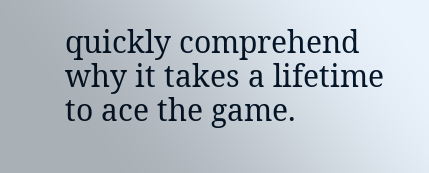quickly comprehend why it takes a lifetime to ace the game.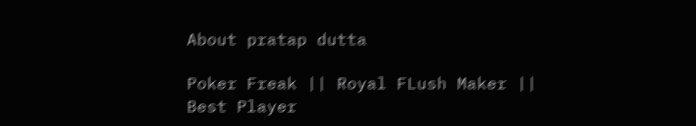About pratap dutta

Poker Freak || Royal FLush Maker || Best Player